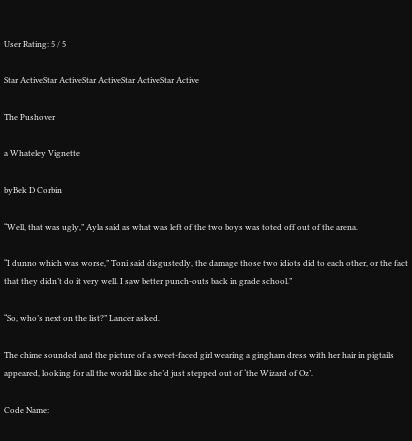User Rating: 5 / 5

Star ActiveStar ActiveStar ActiveStar ActiveStar Active

The Pushover

a Whateley Vignette

byBek D Corbin

“Well, that was ugly,” Ayla said as what was left of the two boys was toted off out of the arena.

“I dunno which was worse,” Toni said disgustedly, the damage those two idiots did to each other, or the fact that they didn’t do it very well. I saw better punch-outs back in grade school.”

“So, who’s next on the list?” Lancer asked.

The chime sounded and the picture of a sweet-faced girl wearing a gingham dress with her hair in pigtails appeared, looking for all the world like she’d just stepped out of ‘the Wizard of Oz’.

Code Name: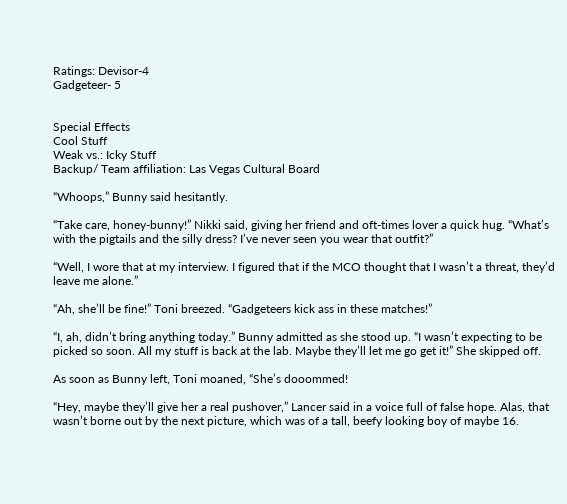Ratings: Devisor-4
Gadgeteer- 5


Special Effects
Cool Stuff
Weak vs.: Icky Stuff
Backup/ Team affiliation: Las Vegas Cultural Board

“Whoops,” Bunny said hesitantly.

“Take care, honey-bunny!” Nikki said, giving her friend and oft-times lover a quick hug. “What’s with the pigtails and the silly dress? I’ve never seen you wear that outfit?”

“Well, I wore that at my interview. I figured that if the MCO thought that I wasn’t a threat, they’d leave me alone.”

“Ah, she’ll be fine!” Toni breezed. “Gadgeteers kick ass in these matches!”

“I, ah, didn’t bring anything today.” Bunny admitted as she stood up. “I wasn’t expecting to be picked so soon. All my stuff is back at the lab. Maybe they’ll let me go get it!” She skipped off.

As soon as Bunny left, Toni moaned, “She’s dooommed!

“Hey, maybe they’ll give her a real pushover,” Lancer said in a voice full of false hope. Alas, that wasn’t borne out by the next picture, which was of a tall, beefy looking boy of maybe 16.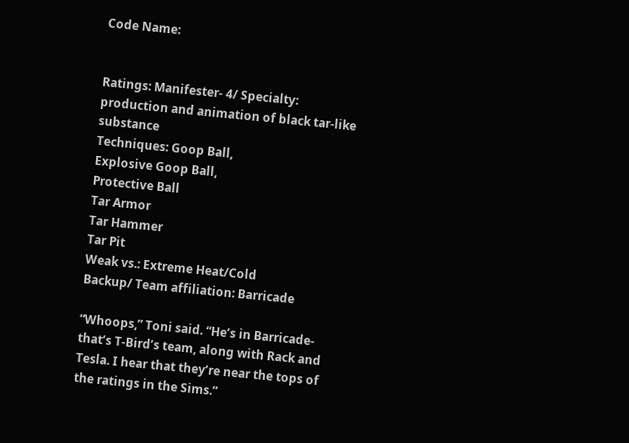Code Name:


Ratings: Manifester- 4/ Specialty: production and animation of black tar-like substance
Techniques: Goop Ball,
Explosive Goop Ball,
Protective Ball
Tar Armor
Tar Hammer
Tar Pit
Weak vs.: Extreme Heat/Cold
Backup/ Team affiliation: Barricade

“Whoops,” Toni said. “He’s in Barricade- that’s T-Bird’s team, along with Rack and Tesla. I hear that they’re near the tops of the ratings in the Sims.”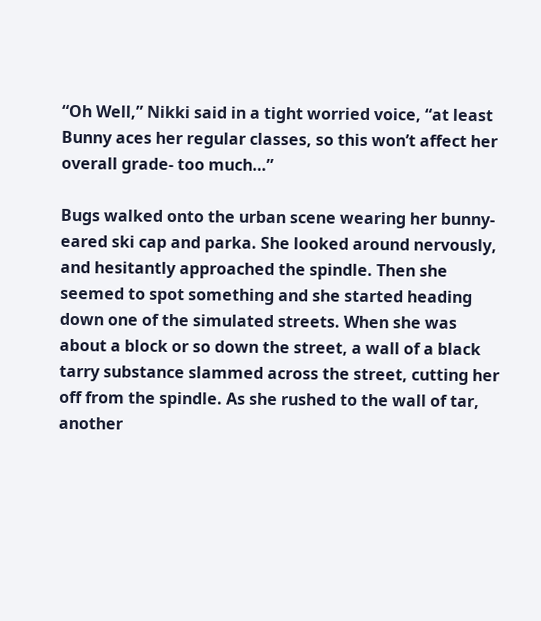“Oh Well,” Nikki said in a tight worried voice, “at least Bunny aces her regular classes, so this won’t affect her overall grade- too much…”

Bugs walked onto the urban scene wearing her bunny-eared ski cap and parka. She looked around nervously, and hesitantly approached the spindle. Then she seemed to spot something and she started heading down one of the simulated streets. When she was about a block or so down the street, a wall of a black tarry substance slammed across the street, cutting her off from the spindle. As she rushed to the wall of tar, another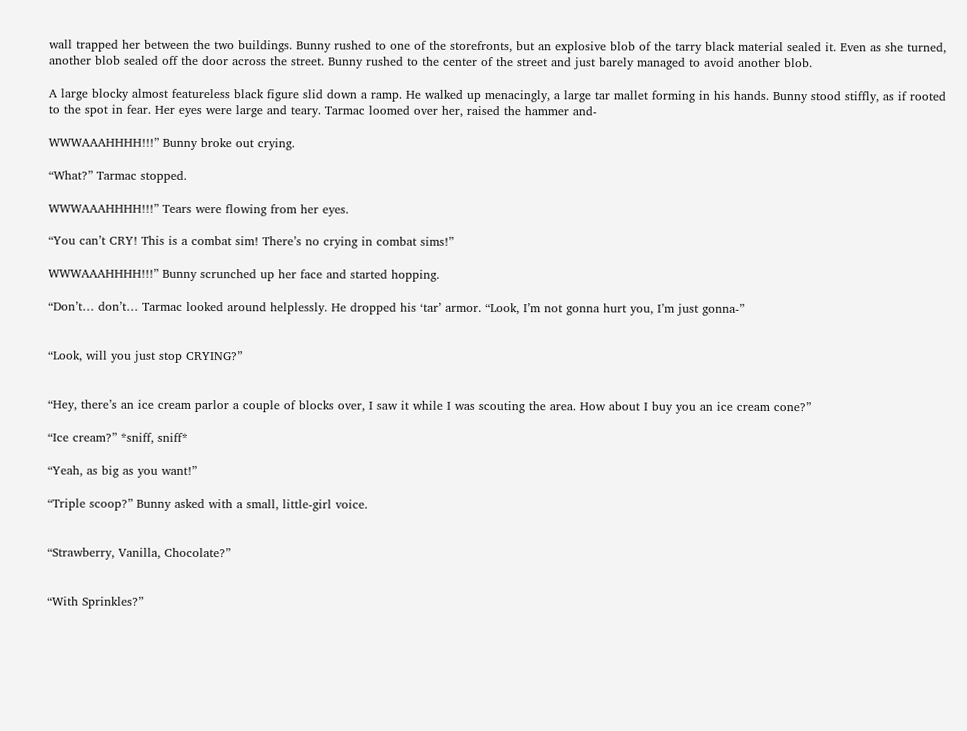wall trapped her between the two buildings. Bunny rushed to one of the storefronts, but an explosive blob of the tarry black material sealed it. Even as she turned, another blob sealed off the door across the street. Bunny rushed to the center of the street and just barely managed to avoid another blob.

A large blocky almost featureless black figure slid down a ramp. He walked up menacingly, a large tar mallet forming in his hands. Bunny stood stiffly, as if rooted to the spot in fear. Her eyes were large and teary. Tarmac loomed over her, raised the hammer and-

WWWAAAHHHH!!!” Bunny broke out crying.

“What?” Tarmac stopped.

WWWAAAHHHH!!!” Tears were flowing from her eyes.

“You can’t CRY! This is a combat sim! There’s no crying in combat sims!”

WWWAAAHHHH!!!” Bunny scrunched up her face and started hopping.

“Don’t… don’t… Tarmac looked around helplessly. He dropped his ‘tar’ armor. “Look, I’m not gonna hurt you, I’m just gonna-”


“Look, will you just stop CRYING?”


“Hey, there’s an ice cream parlor a couple of blocks over, I saw it while I was scouting the area. How about I buy you an ice cream cone?”

“Ice cream?” *sniff, sniff*

“Yeah, as big as you want!”

“Triple scoop?” Bunny asked with a small, little-girl voice.


“Strawberry, Vanilla, Chocolate?”


“With Sprinkles?”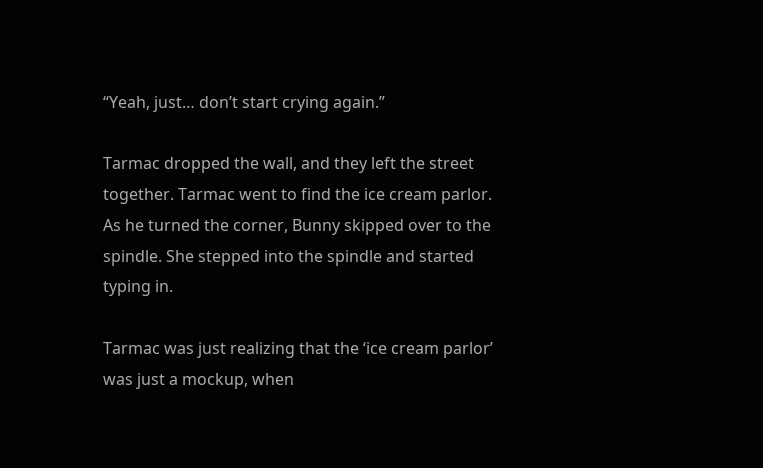“Yeah, just… don’t start crying again.”

Tarmac dropped the wall, and they left the street together. Tarmac went to find the ice cream parlor. As he turned the corner, Bunny skipped over to the spindle. She stepped into the spindle and started typing in.

Tarmac was just realizing that the ‘ice cream parlor’ was just a mockup, when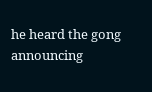he heard the gong announcing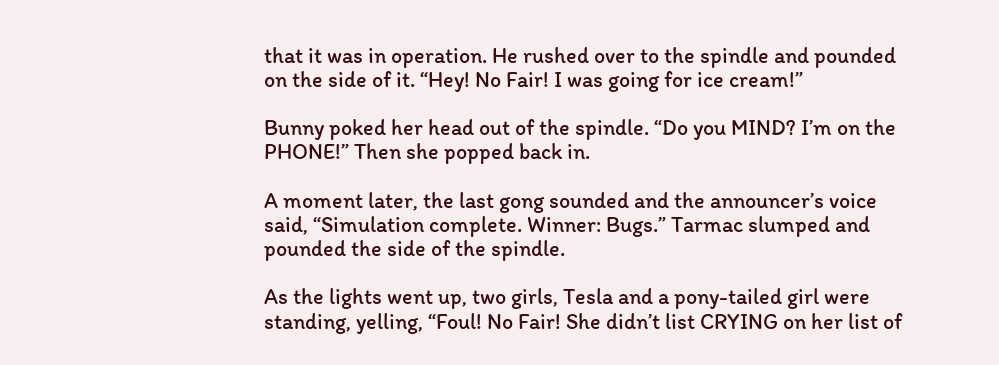that it was in operation. He rushed over to the spindle and pounded on the side of it. “Hey! No Fair! I was going for ice cream!”

Bunny poked her head out of the spindle. “Do you MIND? I’m on the PHONE!” Then she popped back in.

A moment later, the last gong sounded and the announcer’s voice said, “Simulation complete. Winner: Bugs.” Tarmac slumped and pounded the side of the spindle.

As the lights went up, two girls, Tesla and a pony-tailed girl were standing, yelling, “Foul! No Fair! She didn’t list CRYING on her list of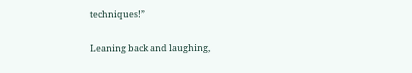techniques!”

Leaning back and laughing,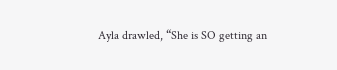Ayla drawled, “She is SO getting an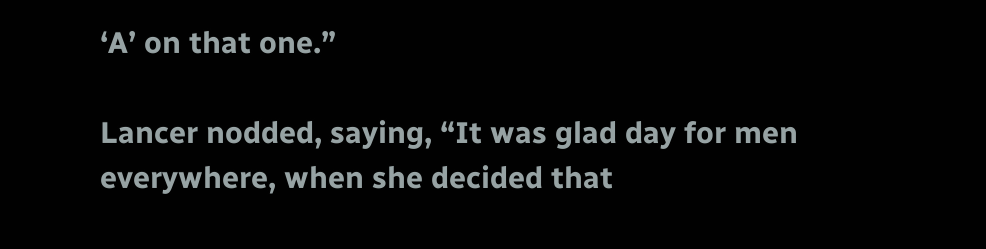‘A’ on that one.”

Lancer nodded, saying, “It was glad day for men everywhere, when she decided that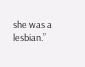she was a lesbian.”